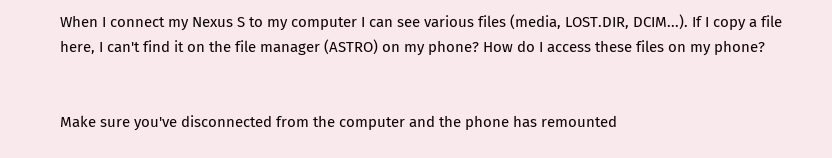When I connect my Nexus S to my computer I can see various files (media, LOST.DIR, DCIM...). If I copy a file here, I can't find it on the file manager (ASTRO) on my phone? How do I access these files on my phone?


Make sure you've disconnected from the computer and the phone has remounted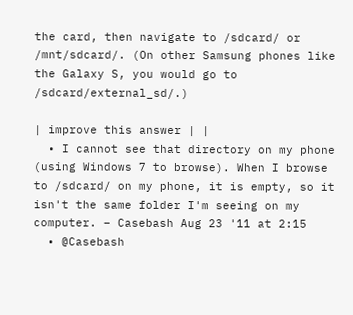the card, then navigate to /sdcard/ or /mnt/sdcard/. (On other Samsung phones like the Galaxy S, you would go to /sdcard/external_sd/.)

| improve this answer | |
  • I cannot see that directory on my phone (using Windows 7 to browse). When I browse to /sdcard/ on my phone, it is empty, so it isn't the same folder I'm seeing on my computer. – Casebash Aug 23 '11 at 2:15
  • @Casebash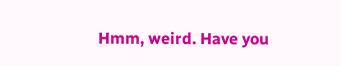Hmm, weird. Have you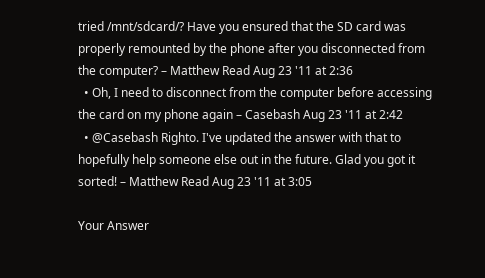tried /mnt/sdcard/? Have you ensured that the SD card was properly remounted by the phone after you disconnected from the computer? – Matthew Read Aug 23 '11 at 2:36
  • Oh, I need to disconnect from the computer before accessing the card on my phone again – Casebash Aug 23 '11 at 2:42
  • @Casebash Righto. I've updated the answer with that to hopefully help someone else out in the future. Glad you got it sorted! – Matthew Read Aug 23 '11 at 3:05

Your Answer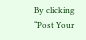By clicking “Post Your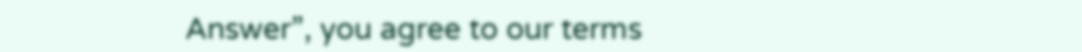Answer”, you agree to our terms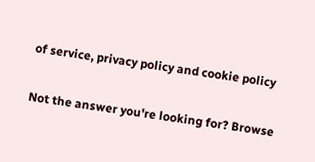of service, privacy policy and cookie policy

Not the answer you're looking for? Browse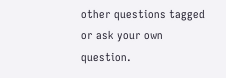other questions tagged or ask your own question.